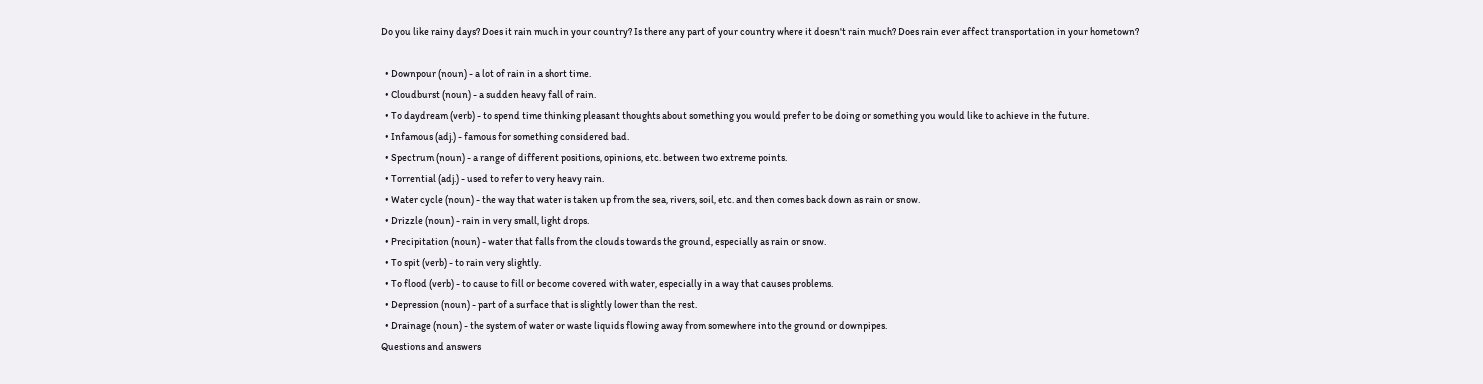Do you like rainy days? Does it rain much in your country? Is there any part of your country where it doesn't rain much? Does rain ever affect transportation in your hometown?

  • Downpour (noun) - a lot of rain in a short time.
  • Cloudburst (noun) - a sudden heavy fall of rain.
  • To daydream (verb) - to spend time thinking pleasant thoughts about something you would prefer to be doing or something you would like to achieve in the future.
  • Infamous (adj.) - famous for something considered bad.
  • Spectrum (noun) - a range of different positions, opinions, etc. between two extreme points.
  • Torrential (adj.) - used to refer to very heavy rain.
  • Water cycle (noun) - the way that water is taken up from the sea, rivers, soil, etc. and then comes back down as rain or snow.
  • Drizzle (noun) - rain in very small, light drops.
  • Precipitation (noun) - water that falls from the clouds towards the ground, especially as rain or snow.
  • To spit (verb) - to rain very slightly.
  • To flood (verb) - to cause to fill or become covered with water, especially in a way that causes problems.
  • Depression (noun) - part of a surface that is slightly lower than the rest.
  • Drainage (noun) - the system of water or waste liquids flowing away from somewhere into the ground or downpipes.
Questions and answers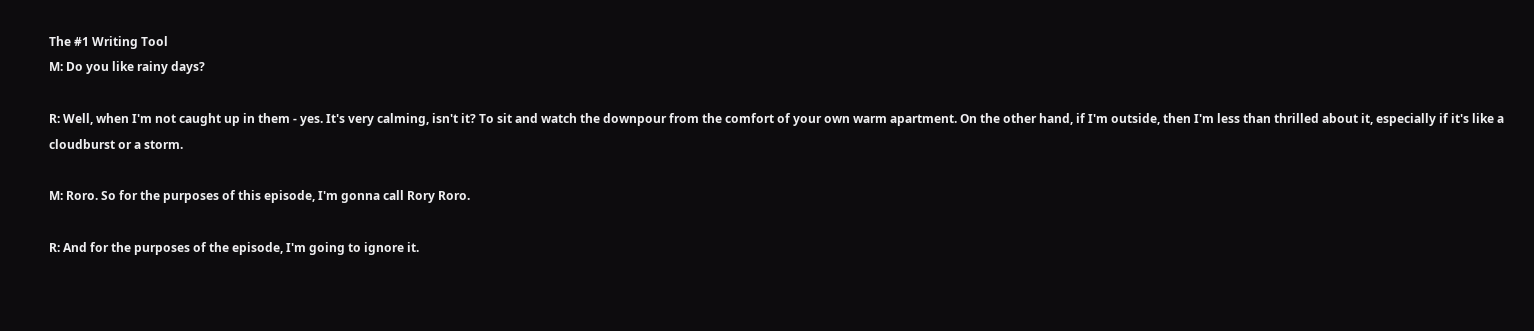The #1 Writing Tool
M: Do you like rainy days?

R: Well, when I'm not caught up in them - yes. It's very calming, isn't it? To sit and watch the downpour from the comfort of your own warm apartment. On the other hand, if I'm outside, then I'm less than thrilled about it, especially if it's like a cloudburst or a storm.

M: Roro. So for the purposes of this episode, I'm gonna call Rory Roro.

R: And for the purposes of the episode, I'm going to ignore it.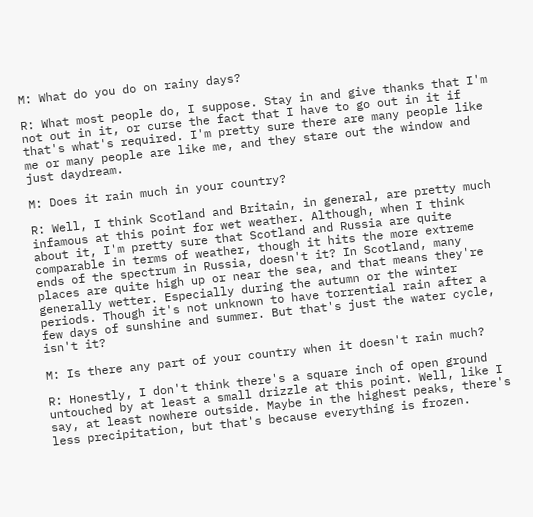M: What do you do on rainy days?

R: What most people do, I suppose. Stay in and give thanks that I'm not out in it, or curse the fact that I have to go out in it if that's what's required. I'm pretty sure there are many people like me or many people are like me, and they stare out the window and just daydream.

M: Does it rain much in your country?

R: Well, I think Scotland and Britain, in general, are pretty much infamous at this point for wet weather. Although, when I think about it, I'm pretty sure that Scotland and Russia are quite comparable in terms of weather, though it hits the more extreme ends of the spectrum in Russia, doesn't it? In Scotland, many places are quite high up or near the sea, and that means they're generally wetter. Especially during the autumn or the winter periods. Though it's not unknown to have torrential rain after a few days of sunshine and summer. But that's just the water cycle, isn't it?

M: Is there any part of your country when it doesn't rain much?

R: Honestly, I don't think there's a square inch of open ground untouched by at least a small drizzle at this point. Well, like I say, at least nowhere outside. Maybe in the highest peaks, there's less precipitation, but that's because everything is frozen.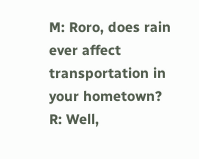M: Roro, does rain ever affect transportation in your hometown?
R: Well,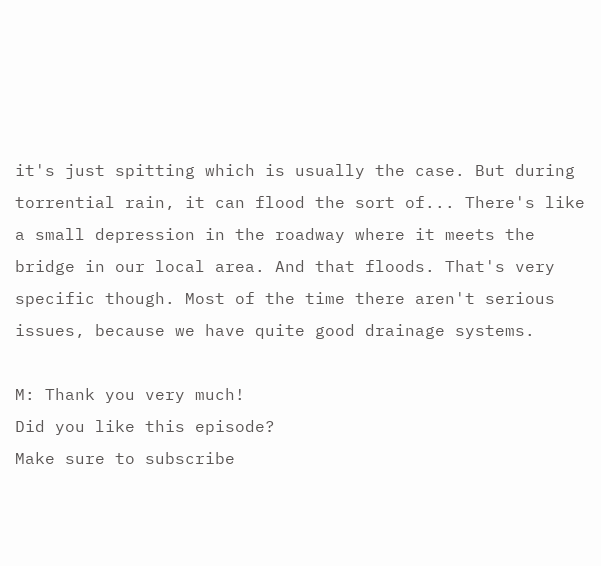it's just spitting which is usually the case. But during torrential rain, it can flood the sort of... There's like a small depression in the roadway where it meets the bridge in our local area. And that floods. That's very specific though. Most of the time there aren't serious issues, because we have quite good drainage systems.

M: Thank you very much!
Did you like this episode?
Make sure to subscribe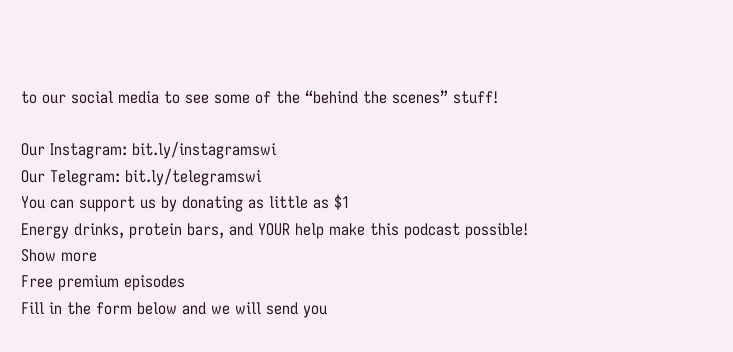to our social media to see some of the “behind the scenes” stuff!

Our Instagram: bit.ly/instagramswi
Our Telegram: bit.ly/telegramswi
You can support us by donating as little as $1
Energy drinks, protein bars, and YOUR help make this podcast possible!
Show more
Free premium episodes
Fill in the form below and we will send you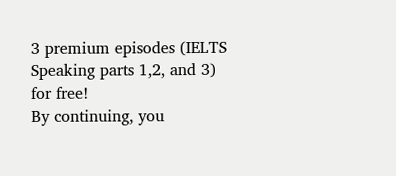3 premium episodes (IELTS Speaking parts 1,2, and 3) for free!
By continuing, you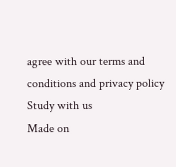agree with our terms and conditions and privacy policy
Study with us
Made on